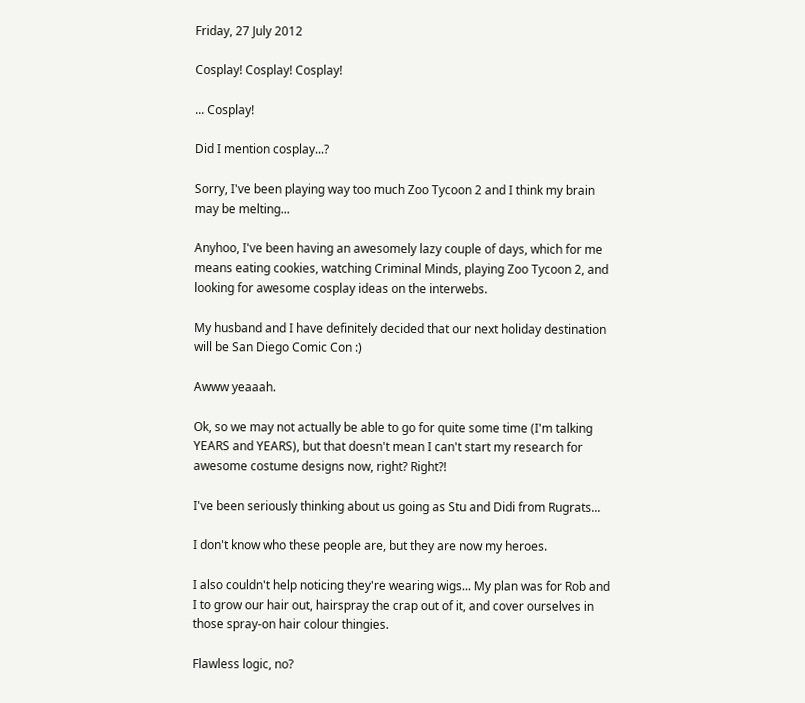Friday, 27 July 2012

Cosplay! Cosplay! Cosplay!

... Cosplay!

Did I mention cosplay...?

Sorry, I've been playing way too much Zoo Tycoon 2 and I think my brain may be melting...

Anyhoo, I've been having an awesomely lazy couple of days, which for me means eating cookies, watching Criminal Minds, playing Zoo Tycoon 2, and looking for awesome cosplay ideas on the interwebs.

My husband and I have definitely decided that our next holiday destination will be San Diego Comic Con :)

Awww yeaaah.

Ok, so we may not actually be able to go for quite some time (I'm talking YEARS and YEARS), but that doesn't mean I can't start my research for awesome costume designs now, right? Right?!

I've been seriously thinking about us going as Stu and Didi from Rugrats...

I don't know who these people are, but they are now my heroes.

I also couldn't help noticing they're wearing wigs... My plan was for Rob and I to grow our hair out, hairspray the crap out of it, and cover ourselves in those spray-on hair colour thingies.

Flawless logic, no?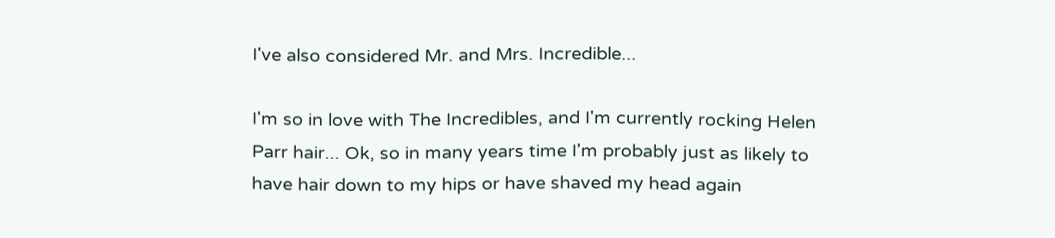I've also considered Mr. and Mrs. Incredible...

I'm so in love with The Incredibles, and I'm currently rocking Helen Parr hair... Ok, so in many years time I'm probably just as likely to have hair down to my hips or have shaved my head again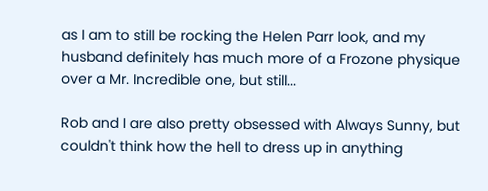as I am to still be rocking the Helen Parr look, and my husband definitely has much more of a Frozone physique over a Mr. Incredible one, but still...

Rob and I are also pretty obsessed with Always Sunny, but couldn't think how the hell to dress up in anything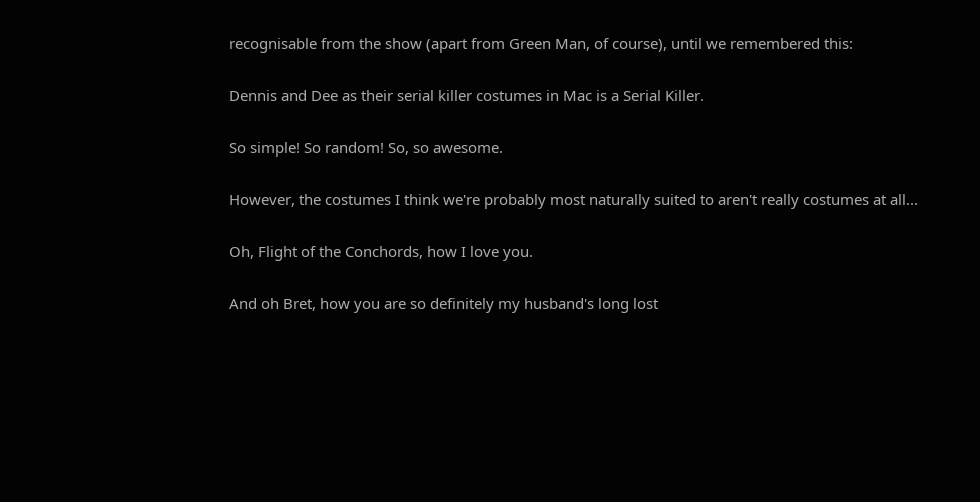recognisable from the show (apart from Green Man, of course), until we remembered this:

Dennis and Dee as their serial killer costumes in Mac is a Serial Killer.

So simple! So random! So, so awesome.

However, the costumes I think we're probably most naturally suited to aren't really costumes at all...

Oh, Flight of the Conchords, how I love you.

And oh Bret, how you are so definitely my husband's long lost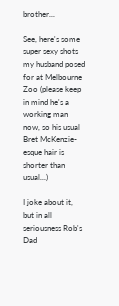brother...

See, here's some super sexy shots my husband posed for at Melbourne Zoo (please keep in mind he's a working man now, so his usual Bret McKenzie-esque hair is shorter than usual...)

I joke about it, but in all seriousness Rob's Dad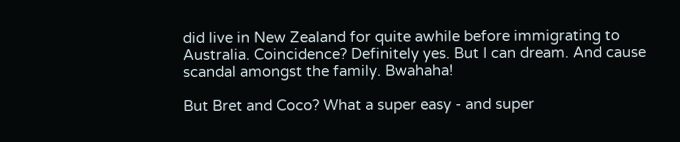did live in New Zealand for quite awhile before immigrating to Australia. Coincidence? Definitely yes. But I can dream. And cause scandal amongst the family. Bwahaha!

But Bret and Coco? What a super easy - and super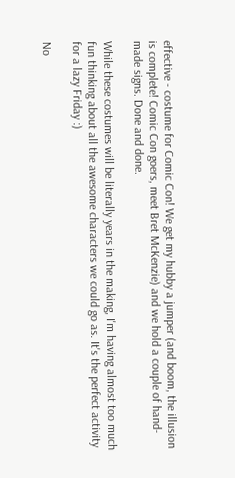effective - costume for Comic Con! We get my hubby a jumper (and boom, the illusion is complete! Comic Con goers, meet Bret McKenzie) and we hold a couple of hand-made signs. Done and done.

While these costumes will be literally years in the making, I'm having almost too much fun thinking about all the awesome characters we could go as. It's the perfect activity for a lazy Friday :)

No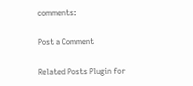comments:

Post a Comment

Related Posts Plugin for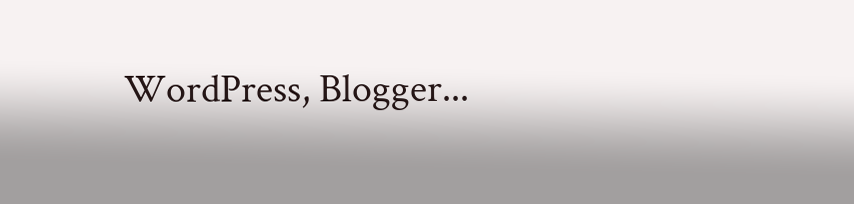WordPress, Blogger...